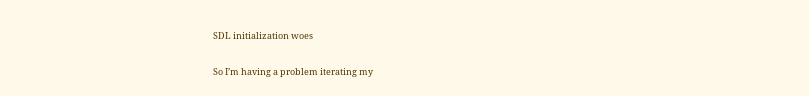SDL initialization woes

So I’m having a problem iterating my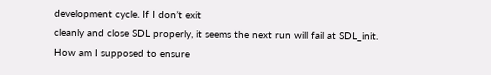development cycle. If I don’t exit
cleanly and close SDL properly, it seems the next run will fail at SDL_init.
How am I supposed to ensure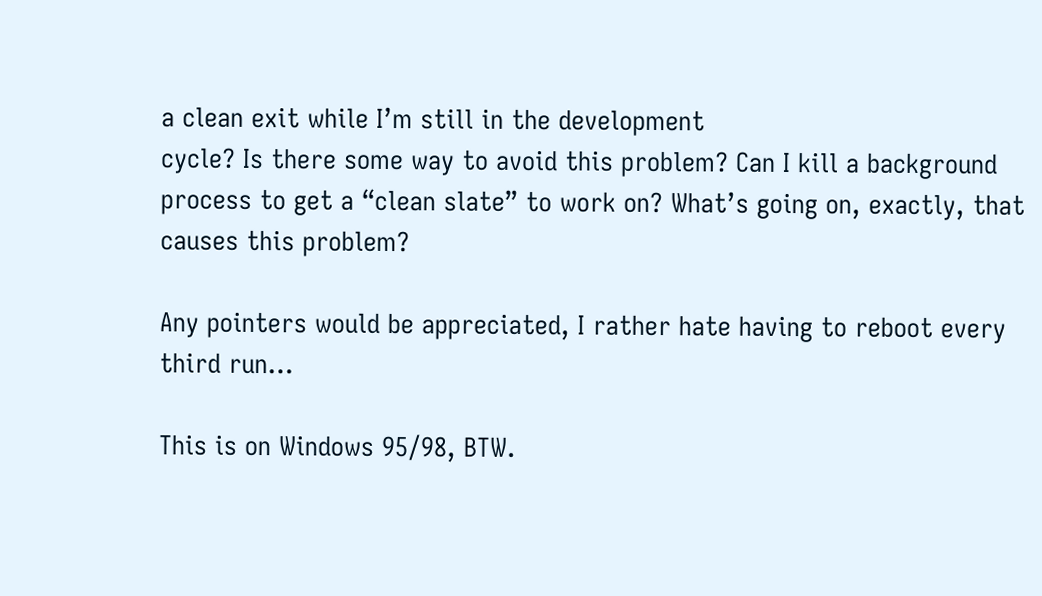a clean exit while I’m still in the development
cycle? Is there some way to avoid this problem? Can I kill a background
process to get a “clean slate” to work on? What’s going on, exactly, that
causes this problem?

Any pointers would be appreciated, I rather hate having to reboot every
third run…

This is on Windows 95/98, BTW.